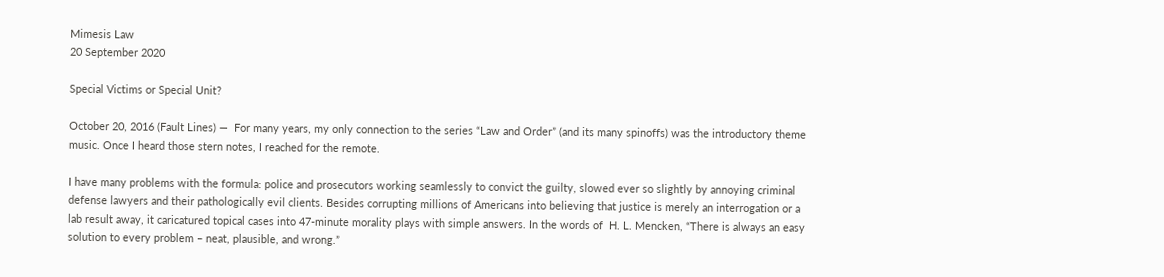Mimesis Law
20 September 2020

Special Victims or Special Unit?

October 20, 2016 (Fault Lines) —  For many years, my only connection to the series “Law and Order” (and its many spinoffs) was the introductory theme music. Once I heard those stern notes, I reached for the remote.

I have many problems with the formula: police and prosecutors working seamlessly to convict the guilty, slowed ever so slightly by annoying criminal defense lawyers and their pathologically evil clients. Besides corrupting millions of Americans into believing that justice is merely an interrogation or a lab result away, it caricatured topical cases into 47-minute morality plays with simple answers. In the words of  H. L. Mencken, “There is always an easy solution to every problem – neat, plausible, and wrong.”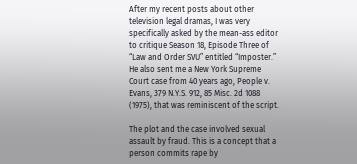After my recent posts about other television legal dramas, I was very specifically asked by the mean-ass editor to critique Season 18, Episode Three of “Law and Order SVU” entitled “Imposter.” He also sent me a New York Supreme Court case from 40 years ago, People v. Evans, 379 N.Y.S. 912, 85 Misc. 2d 1088 (1975), that was reminiscent of the script.

The plot and the case involved sexual assault by fraud. This is a concept that a person commits rape by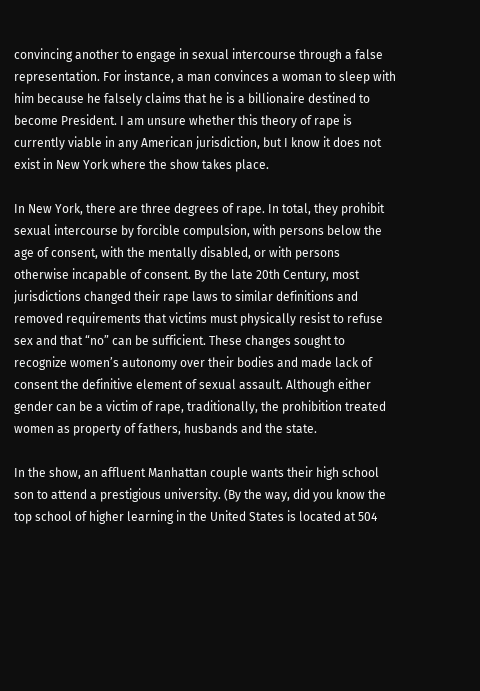convincing another to engage in sexual intercourse through a false representation. For instance, a man convinces a woman to sleep with him because he falsely claims that he is a billionaire destined to become President. I am unsure whether this theory of rape is currently viable in any American jurisdiction, but I know it does not exist in New York where the show takes place.

In New York, there are three degrees of rape. In total, they prohibit sexual intercourse by forcible compulsion, with persons below the age of consent, with the mentally disabled, or with persons otherwise incapable of consent. By the late 20th Century, most jurisdictions changed their rape laws to similar definitions and removed requirements that victims must physically resist to refuse sex and that “no” can be sufficient. These changes sought to recognize women’s autonomy over their bodies and made lack of consent the definitive element of sexual assault. Although either gender can be a victim of rape, traditionally, the prohibition treated women as property of fathers, husbands and the state.

In the show, an affluent Manhattan couple wants their high school son to attend a prestigious university. (By the way, did you know the top school of higher learning in the United States is located at 504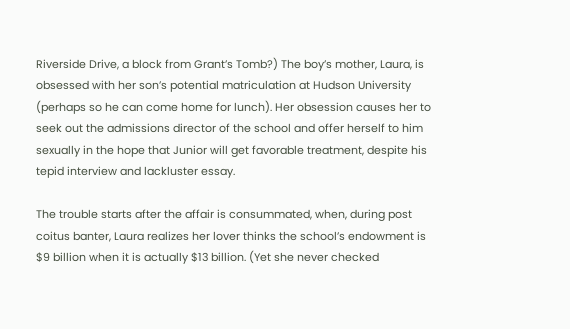Riverside Drive, a block from Grant’s Tomb?) The boy’s mother, Laura, is obsessed with her son’s potential matriculation at Hudson University (perhaps so he can come home for lunch). Her obsession causes her to seek out the admissions director of the school and offer herself to him sexually in the hope that Junior will get favorable treatment, despite his tepid interview and lackluster essay.

The trouble starts after the affair is consummated, when, during post coitus banter, Laura realizes her lover thinks the school’s endowment is $9 billion when it is actually $13 billion. (Yet she never checked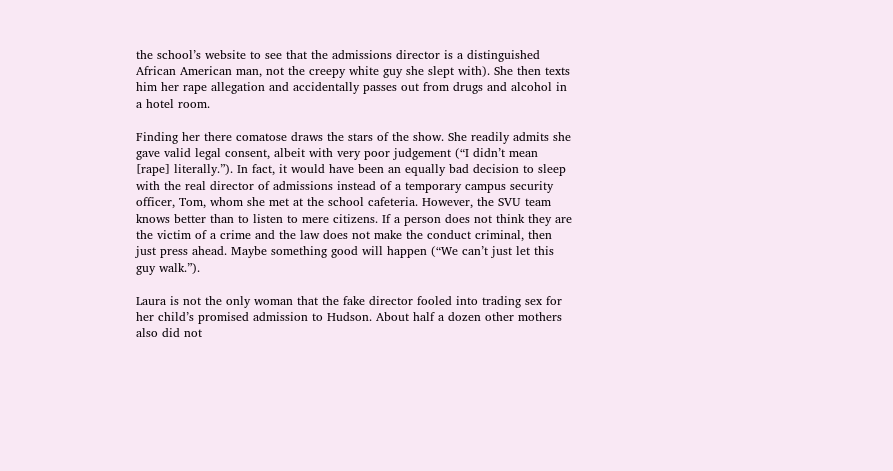the school’s website to see that the admissions director is a distinguished African American man, not the creepy white guy she slept with). She then texts him her rape allegation and accidentally passes out from drugs and alcohol in a hotel room.

Finding her there comatose draws the stars of the show. She readily admits she gave valid legal consent, albeit with very poor judgement (“I didn’t mean [rape] literally.”). In fact, it would have been an equally bad decision to sleep with the real director of admissions instead of a temporary campus security officer, Tom, whom she met at the school cafeteria. However, the SVU team knows better than to listen to mere citizens. If a person does not think they are the victim of a crime and the law does not make the conduct criminal, then just press ahead. Maybe something good will happen (“We can’t just let this guy walk.”).

Laura is not the only woman that the fake director fooled into trading sex for her child’s promised admission to Hudson. About half a dozen other mothers also did not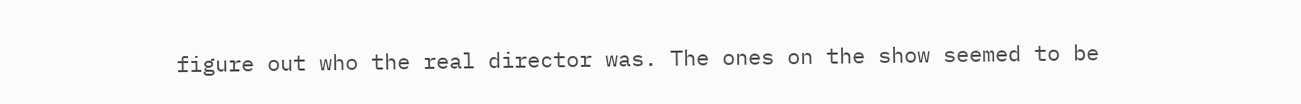figure out who the real director was. The ones on the show seemed to be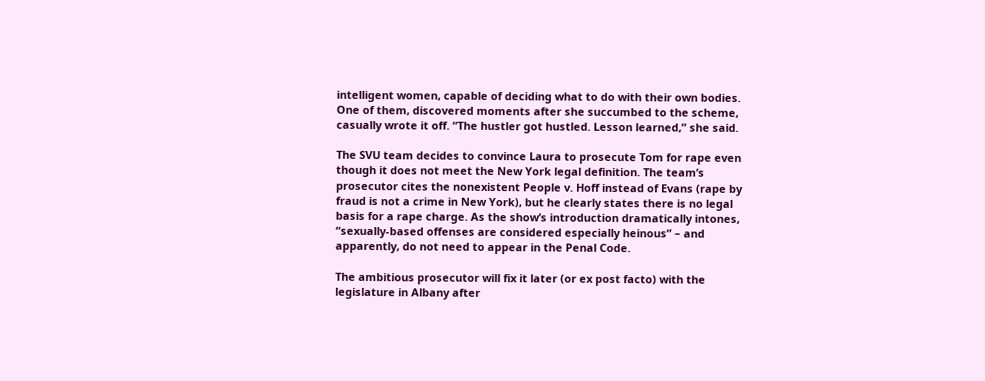intelligent women, capable of deciding what to do with their own bodies. One of them, discovered moments after she succumbed to the scheme, casually wrote it off. “The hustler got hustled. Lesson learned,” she said.

The SVU team decides to convince Laura to prosecute Tom for rape even though it does not meet the New York legal definition. The team’s prosecutor cites the nonexistent People v. Hoff instead of Evans (rape by fraud is not a crime in New York), but he clearly states there is no legal basis for a rape charge. As the show’s introduction dramatically intones, “sexually-based offenses are considered especially heinous” – and apparently, do not need to appear in the Penal Code.

The ambitious prosecutor will fix it later (or ex post facto) with the legislature in Albany after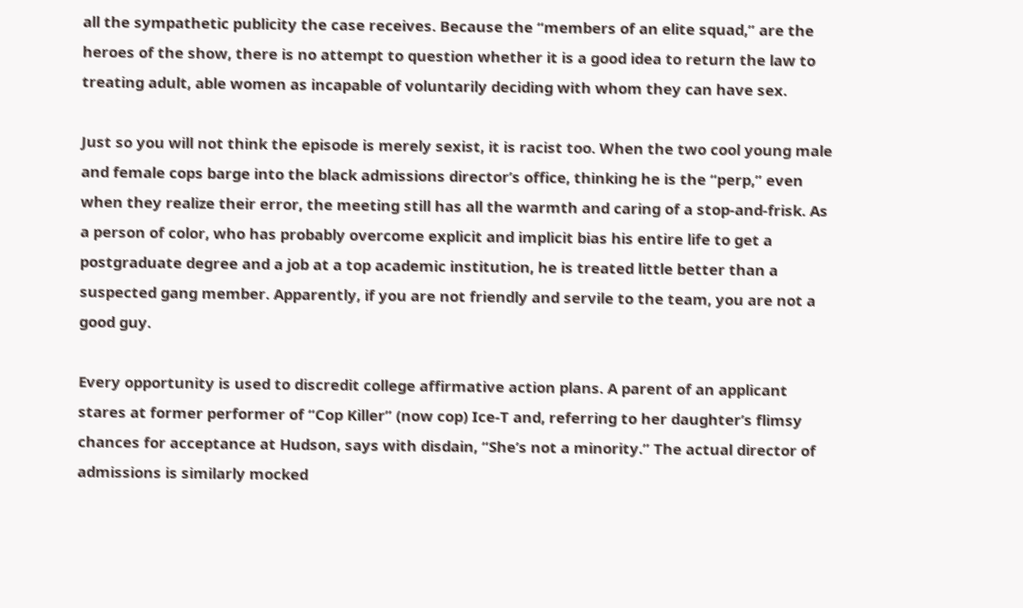all the sympathetic publicity the case receives. Because the “members of an elite squad,” are the heroes of the show, there is no attempt to question whether it is a good idea to return the law to treating adult, able women as incapable of voluntarily deciding with whom they can have sex.

Just so you will not think the episode is merely sexist, it is racist too. When the two cool young male and female cops barge into the black admissions director’s office, thinking he is the “perp,” even when they realize their error, the meeting still has all the warmth and caring of a stop-and-frisk. As a person of color, who has probably overcome explicit and implicit bias his entire life to get a postgraduate degree and a job at a top academic institution, he is treated little better than a suspected gang member. Apparently, if you are not friendly and servile to the team, you are not a good guy.

Every opportunity is used to discredit college affirmative action plans. A parent of an applicant stares at former performer of “Cop Killer” (now cop) Ice-T and, referring to her daughter’s flimsy chances for acceptance at Hudson, says with disdain, “She’s not a minority.” The actual director of admissions is similarly mocked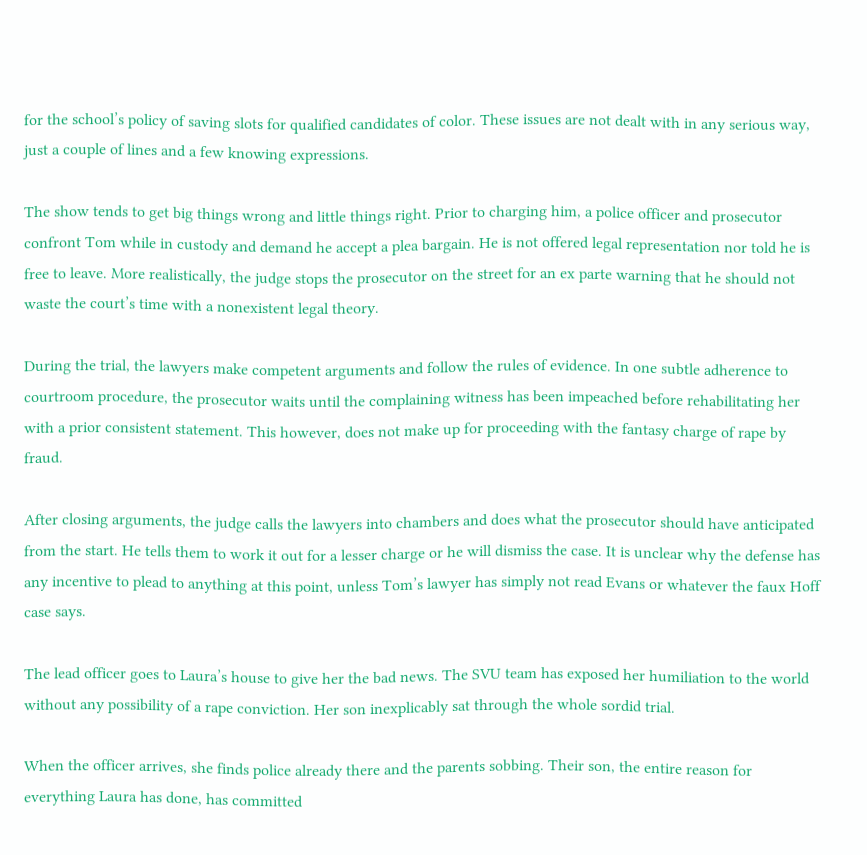for the school’s policy of saving slots for qualified candidates of color. These issues are not dealt with in any serious way, just a couple of lines and a few knowing expressions.

The show tends to get big things wrong and little things right. Prior to charging him, a police officer and prosecutor confront Tom while in custody and demand he accept a plea bargain. He is not offered legal representation nor told he is free to leave. More realistically, the judge stops the prosecutor on the street for an ex parte warning that he should not waste the court’s time with a nonexistent legal theory.

During the trial, the lawyers make competent arguments and follow the rules of evidence. In one subtle adherence to courtroom procedure, the prosecutor waits until the complaining witness has been impeached before rehabilitating her with a prior consistent statement. This however, does not make up for proceeding with the fantasy charge of rape by fraud.

After closing arguments, the judge calls the lawyers into chambers and does what the prosecutor should have anticipated from the start. He tells them to work it out for a lesser charge or he will dismiss the case. It is unclear why the defense has any incentive to plead to anything at this point, unless Tom’s lawyer has simply not read Evans or whatever the faux Hoff case says.

The lead officer goes to Laura’s house to give her the bad news. The SVU team has exposed her humiliation to the world without any possibility of a rape conviction. Her son inexplicably sat through the whole sordid trial.

When the officer arrives, she finds police already there and the parents sobbing. Their son, the entire reason for everything Laura has done, has committed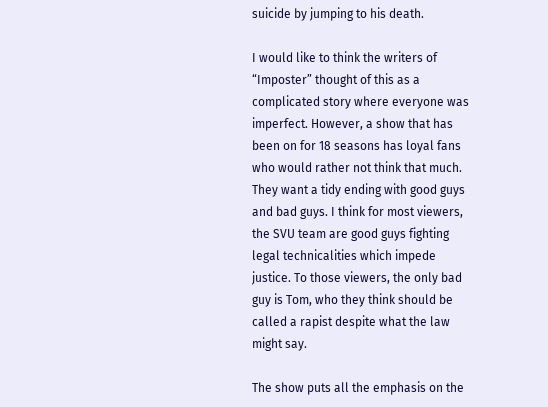suicide by jumping to his death.

I would like to think the writers of “Imposter” thought of this as a complicated story where everyone was imperfect. However, a show that has been on for 18 seasons has loyal fans who would rather not think that much. They want a tidy ending with good guys and bad guys. I think for most viewers, the SVU team are good guys fighting legal technicalities which impede justice. To those viewers, the only bad guy is Tom, who they think should be called a rapist despite what the law might say.

The show puts all the emphasis on the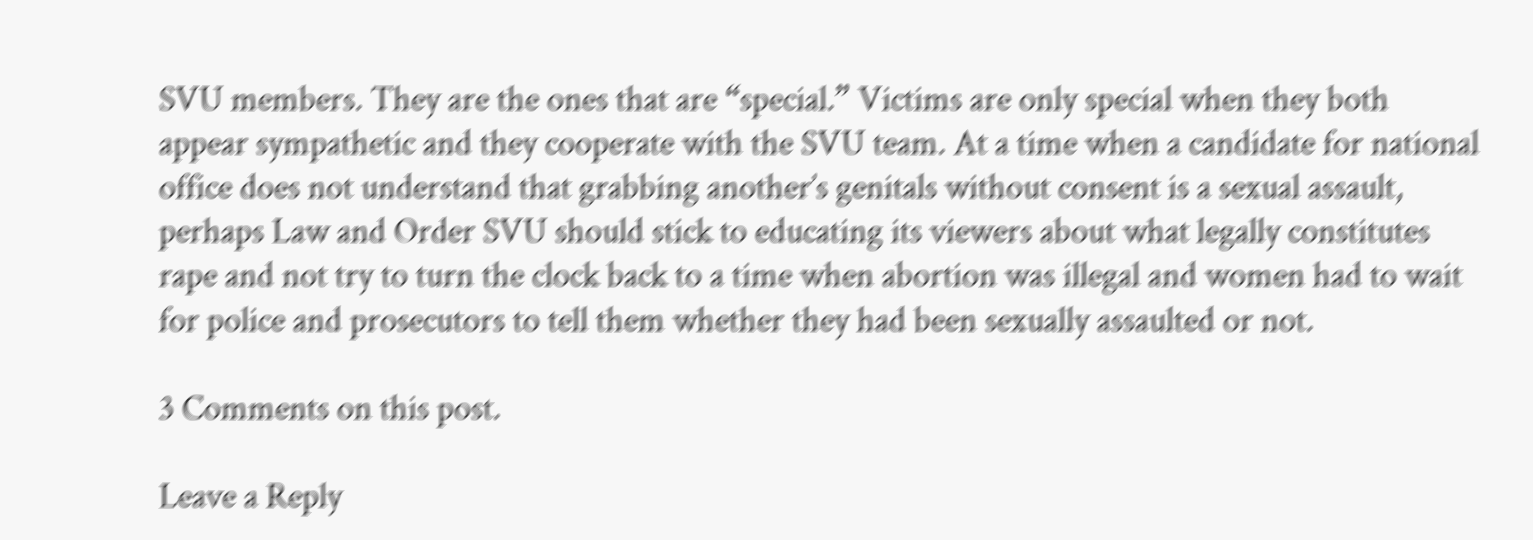SVU members. They are the ones that are “special.” Victims are only special when they both appear sympathetic and they cooperate with the SVU team. At a time when a candidate for national office does not understand that grabbing another’s genitals without consent is a sexual assault, perhaps Law and Order SVU should stick to educating its viewers about what legally constitutes rape and not try to turn the clock back to a time when abortion was illegal and women had to wait for police and prosecutors to tell them whether they had been sexually assaulted or not.

3 Comments on this post.

Leave a Reply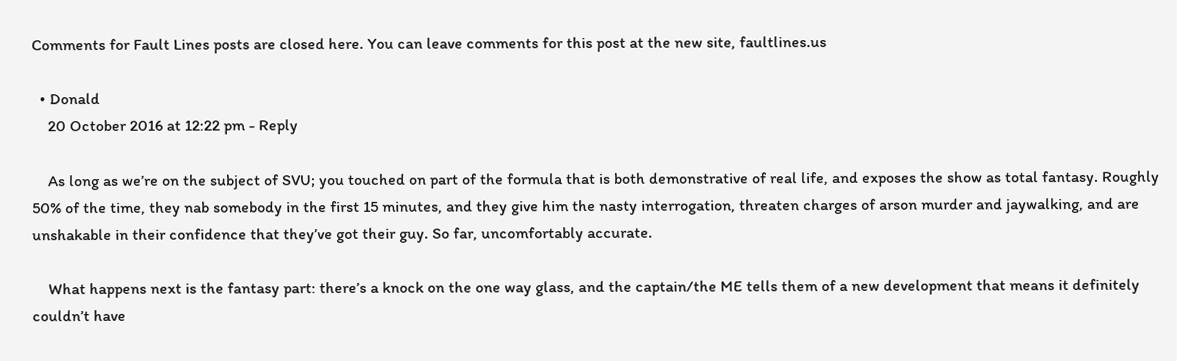Comments for Fault Lines posts are closed here. You can leave comments for this post at the new site, faultlines.us

  • Donald
    20 October 2016 at 12:22 pm - Reply

    As long as we’re on the subject of SVU; you touched on part of the formula that is both demonstrative of real life, and exposes the show as total fantasy. Roughly 50% of the time, they nab somebody in the first 15 minutes, and they give him the nasty interrogation, threaten charges of arson murder and jaywalking, and are unshakable in their confidence that they’ve got their guy. So far, uncomfortably accurate.

    What happens next is the fantasy part: there’s a knock on the one way glass, and the captain/the ME tells them of a new development that means it definitely couldn’t have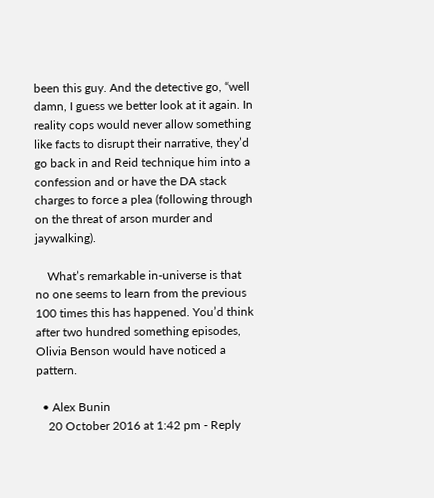been this guy. And the detective go, “well damn, I guess we better look at it again. In reality cops would never allow something like facts to disrupt their narrative, they’d go back in and Reid technique him into a confession and or have the DA stack charges to force a plea (following through on the threat of arson murder and jaywalking).

    What’s remarkable in-universe is that no one seems to learn from the previous 100 times this has happened. You’d think after two hundred something episodes, Olivia Benson would have noticed a pattern.

  • Alex Bunin
    20 October 2016 at 1:42 pm - Reply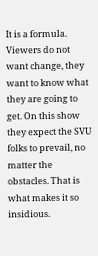It is a formula. Viewers do not want change, they want to know what they are going to get. On this show they expect the SVU folks to prevail, no matter the obstacles. That is what makes it so insidious.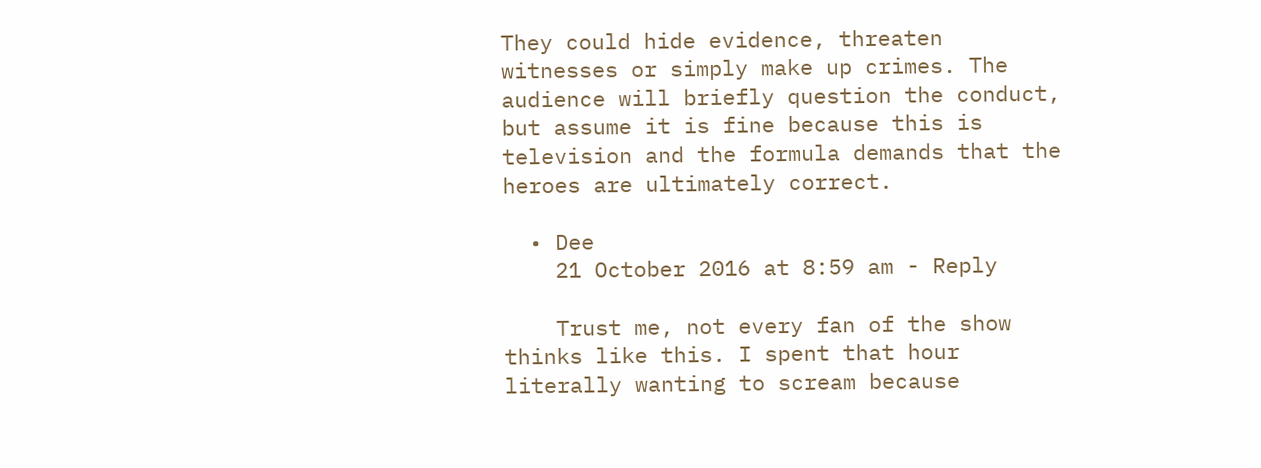They could hide evidence, threaten witnesses or simply make up crimes. The audience will briefly question the conduct, but assume it is fine because this is television and the formula demands that the heroes are ultimately correct.

  • Dee
    21 October 2016 at 8:59 am - Reply

    Trust me, not every fan of the show thinks like this. I spent that hour literally wanting to scream because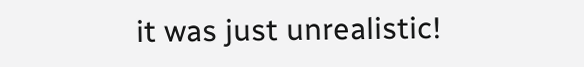it was just unrealistic!